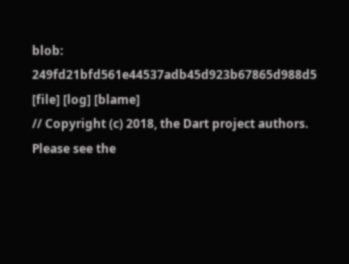blob: 249fd21bfd561e44537adb45d923b67865d988d5 [file] [log] [blame]
// Copyright (c) 2018, the Dart project authors. Please see the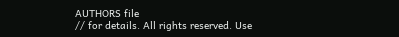AUTHORS file
// for details. All rights reserved. Use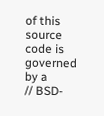of this source code is governed by a
// BSD-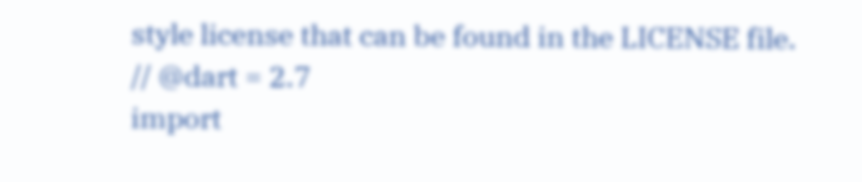style license that can be found in the LICENSE file.
// @dart = 2.7
import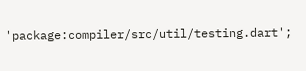'package:compiler/src/util/testing.dart';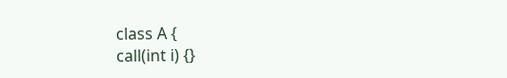class A {
call(int i) {}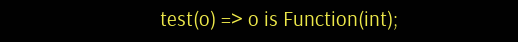test(o) => o is Function(int);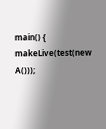main() {
makeLive(test(new A()));